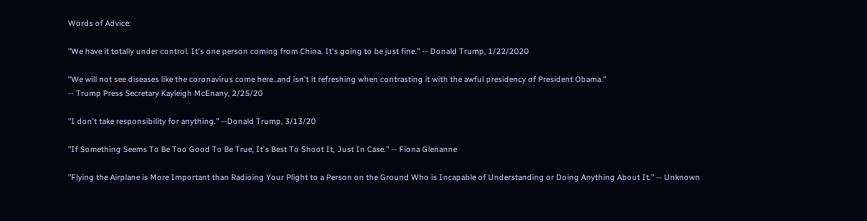Words of Advice:

"We have it totally under control. It's one person coming from China. It's going to be just fine." -- Donald Trump, 1/22/2020

“We will not see diseases like the coronavirus come here..and isn't it refreshing when contrasting it with the awful presidency of President Obama."
-- Trump Press Secretary Kayleigh McEnany, 2/25/20

"I don't take responsibility for anything." --Donald Trump, 3/13/20

"If Something Seems To Be Too Good To Be True, It's Best To Shoot It, Just In Case." -- Fiona Glenanne

"Flying the Airplane is More Important than Radioing Your Plight to a Person on the Ground Who is Incapable of Understanding or Doing Anything About It." -- Unknown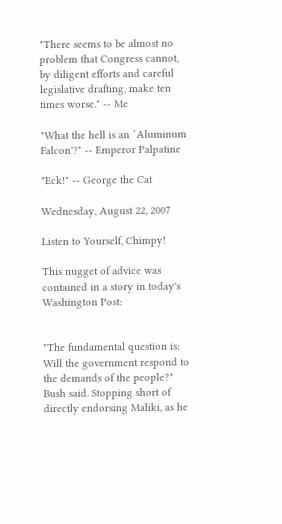"There seems to be almost no problem that Congress cannot, by diligent efforts and careful legislative drafting, make ten times worse." -- Me

"What the hell is an `Aluminum Falcon'?" -- Emperor Palpatine

"Eck!" -- George the Cat

Wednesday, August 22, 2007

Listen to Yourself, Chimpy!

This nugget of advice was contained in a story in today's Washington Post:


"The fundamental question is: Will the government respond to the demands of the people?" Bush said. Stopping short of directly endorsing Maliki, as he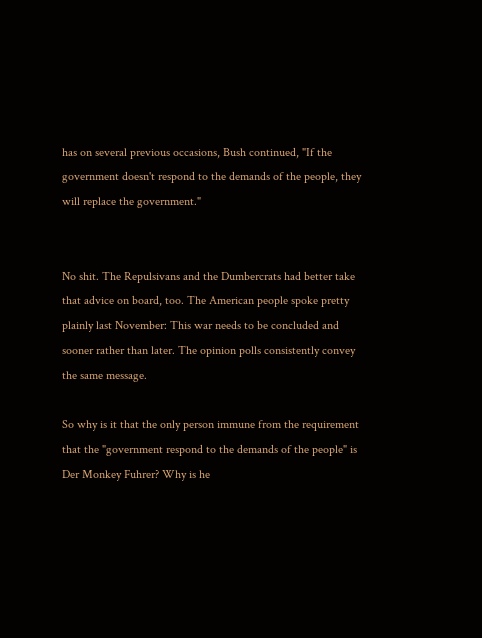has on several previous occasions, Bush continued, "If the government doesn't respond to the demands of the people, they will replace the government."


No shit. The Repulsivans and the Dumbercrats had better take that advice on board, too. The American people spoke pretty plainly last November: This war needs to be concluded and sooner rather than later. The opinion polls consistently convey the same message.

So why is it that the only person immune from the requirement that the "government respond to the demands of the people" is Der Monkey Fuhrer? Why is he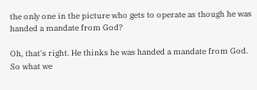the only one in the picture who gets to operate as though he was handed a mandate from God?

Oh, that's right. He thinks he was handed a mandate from God. So what we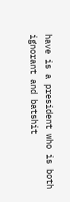have is a president who is both ignorant and batshit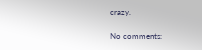crazy.

No comments: